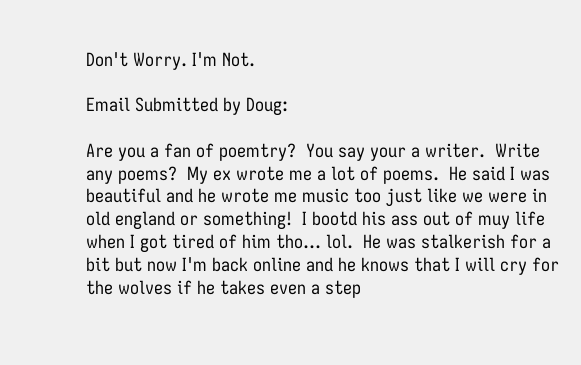Don't Worry. I'm Not.

Email Submitted by Doug:

Are you a fan of poemtry?  You say your a writer.  Write any poems?  My ex wrote me a lot of poems.  He said I was beautiful and he wrote me music too just like we were in old england or something!  I bootd his ass out of muy life when I got tired of him tho… lol.  He was stalkerish for a bit but now I'm back online and he knows that I will cry for the wolves if he takes even a step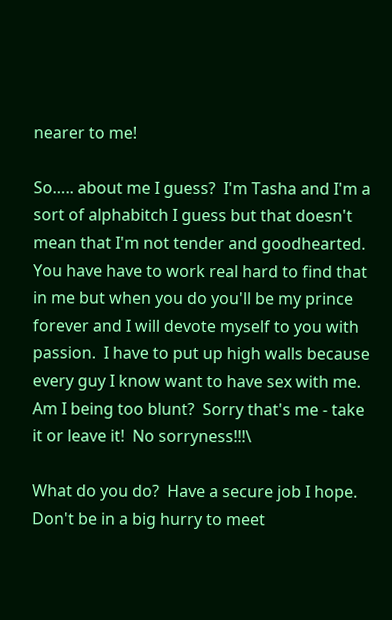nearer to me!

So….. about me I guess?  I'm Tasha and I'm a sort of alphabitch I guess but that doesn't mean that I'm not tender and goodhearted.  You have have to work real hard to find that in me but when you do you'll be my prince forever and I will devote myself to you with passion.  I have to put up high walls because every guy I know want to have sex with me.  Am I being too blunt?  Sorry that's me - take it or leave it!  No sorryness!!!\

What do you do?  Have a secure job I hope.  Don't be in a big hurry to meet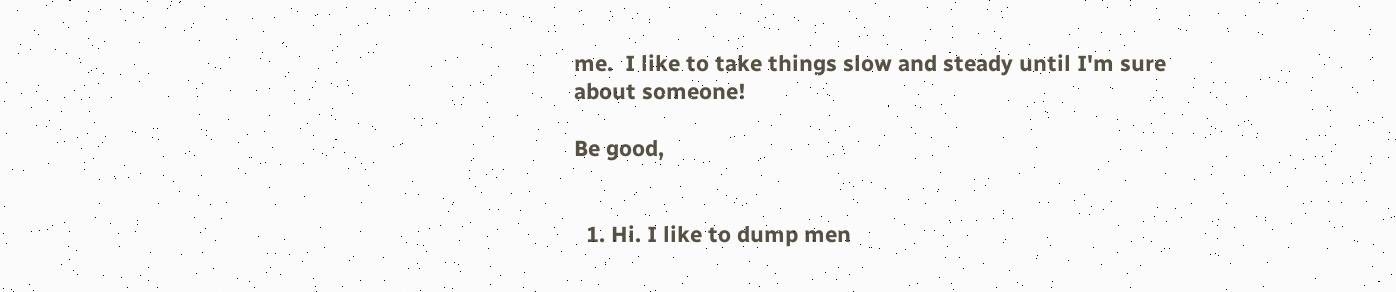me.  I like to take things slow and steady until I'm sure about someone!

Be good,


  1. Hi. I like to dump men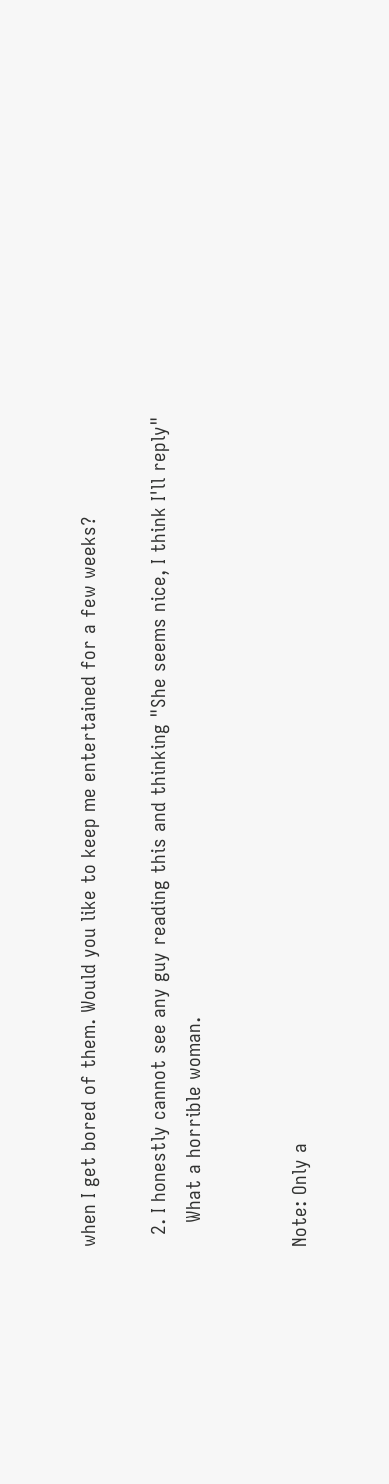when I get bored of them. Would you like to keep me entertained for a few weeks?

  2. I honestly cannot see any guy reading this and thinking "She seems nice, I think I'll reply"
    What a horrible woman.


Note: Only a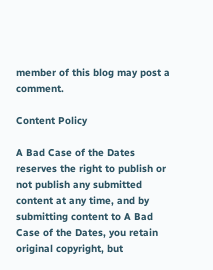member of this blog may post a comment.

Content Policy

A Bad Case of the Dates reserves the right to publish or not publish any submitted content at any time, and by submitting content to A Bad Case of the Dates, you retain original copyright, but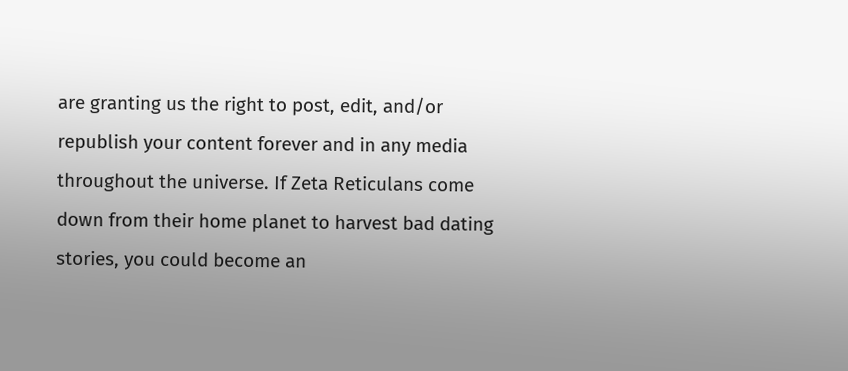are granting us the right to post, edit, and/or republish your content forever and in any media throughout the universe. If Zeta Reticulans come down from their home planet to harvest bad dating stories, you could become an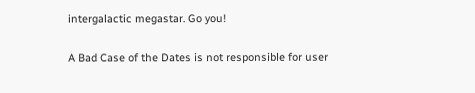intergalactic megastar. Go you!

A Bad Case of the Dates is not responsible for user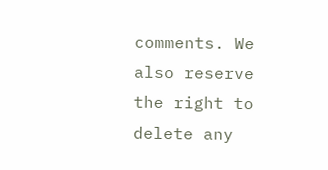comments. We also reserve the right to delete any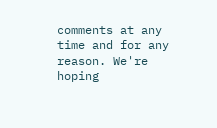comments at any time and for any reason. We're hoping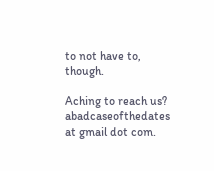to not have to, though.

Aching to reach us? abadcaseofthedates at gmail dot com.